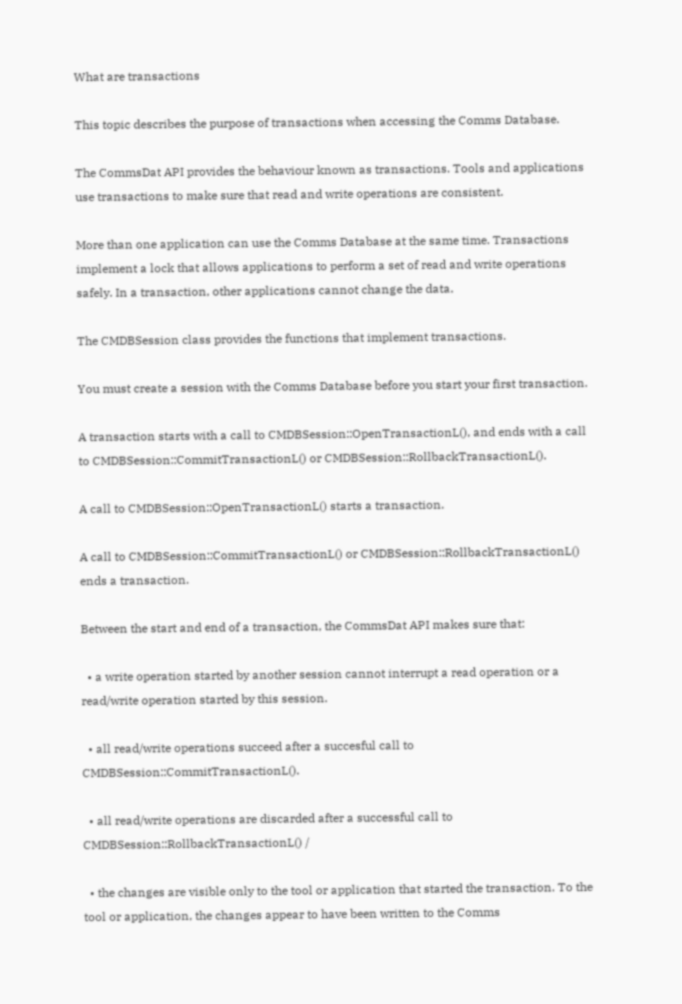What are transactions

This topic describes the purpose of transactions when accessing the Comms Database.

The CommsDat API provides the behaviour known as transactions. Tools and applications use transactions to make sure that read and write operations are consistent.

More than one application can use the Comms Database at the same time. Transactions implement a lock that allows applications to perform a set of read and write operations safely. In a transaction, other applications cannot change the data.

The CMDBSession class provides the functions that implement transactions.

You must create a session with the Comms Database before you start your first transaction.

A transaction starts with a call to CMDBSession::OpenTransactionL(), and ends with a call to CMDBSession::CommitTransactionL() or CMDBSession::RollbackTransactionL().

A call to CMDBSession::OpenTransactionL() starts a transaction.

A call to CMDBSession::CommitTransactionL() or CMDBSession::RollbackTransactionL() ends a transaction.

Between the start and end of a transaction, the CommsDat API makes sure that:

  • a write operation started by another session cannot interrupt a read operation or a read/write operation started by this session.

  • all read/write operations succeed after a succesful call to CMDBSession::CommitTransactionL().

  • all read/write operations are discarded after a successful call to CMDBSession::RollbackTransactionL() /

  • the changes are visible only to the tool or application that started the transaction. To the tool or application, the changes appear to have been written to the Comms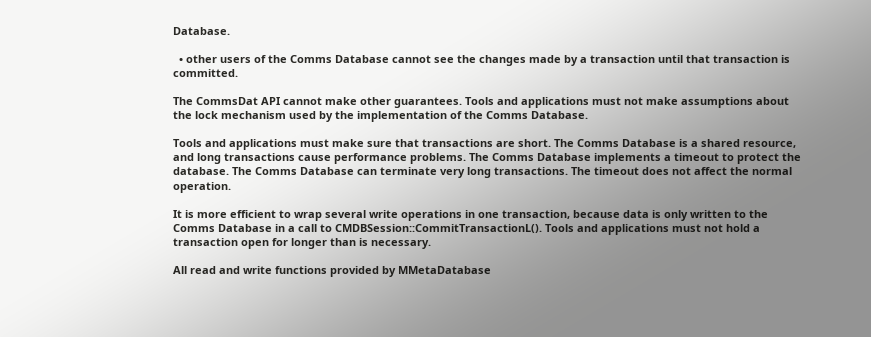Database.

  • other users of the Comms Database cannot see the changes made by a transaction until that transaction is committed.

The CommsDat API cannot make other guarantees. Tools and applications must not make assumptions about the lock mechanism used by the implementation of the Comms Database.

Tools and applications must make sure that transactions are short. The Comms Database is a shared resource, and long transactions cause performance problems. The Comms Database implements a timeout to protect the database. The Comms Database can terminate very long transactions. The timeout does not affect the normal operation.

It is more efficient to wrap several write operations in one transaction, because data is only written to the Comms Database in a call to CMDBSession::CommitTransactionL(). Tools and applications must not hold a transaction open for longer than is necessary.

All read and write functions provided by MMetaDatabase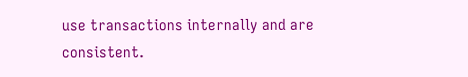use transactions internally and are consistent.